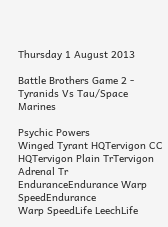Thursday 1 August 2013

Battle Brothers Game 2 - Tyranids Vs Tau/Space Marines

Psychic Powers
Winged Tyrant HQTervigon CC HQTervigon Plain TrTervigon Adrenal Tr
EnduranceEndurance Warp SpeedEndurance
Warp SpeedLife LeechLife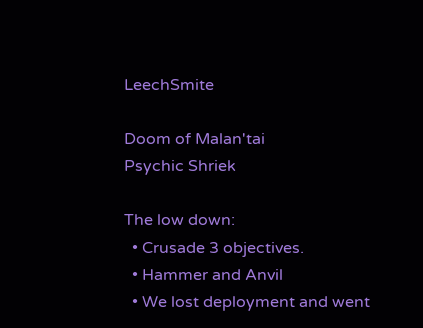LeechSmite

Doom of Malan'tai
Psychic Shriek

The low down:
  • Crusade 3 objectives.
  • Hammer and Anvil
  • We lost deployment and went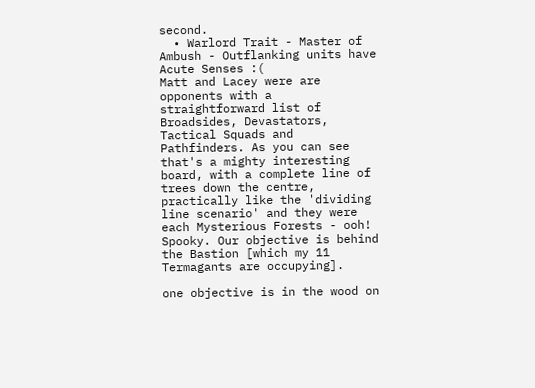second.
  • Warlord Trait - Master of Ambush - Outflanking units have Acute Senses :(
Matt and Lacey were are opponents with a straightforward list of Broadsides, Devastators, Tactical Squads and Pathfinders. As you can see that's a mighty interesting board, with a complete line of trees down the centre, practically like the 'dividing line scenario' and they were each Mysterious Forests - ooh! Spooky. Our objective is behind the Bastion [which my 11 Termagants are occupying].

one objective is in the wood on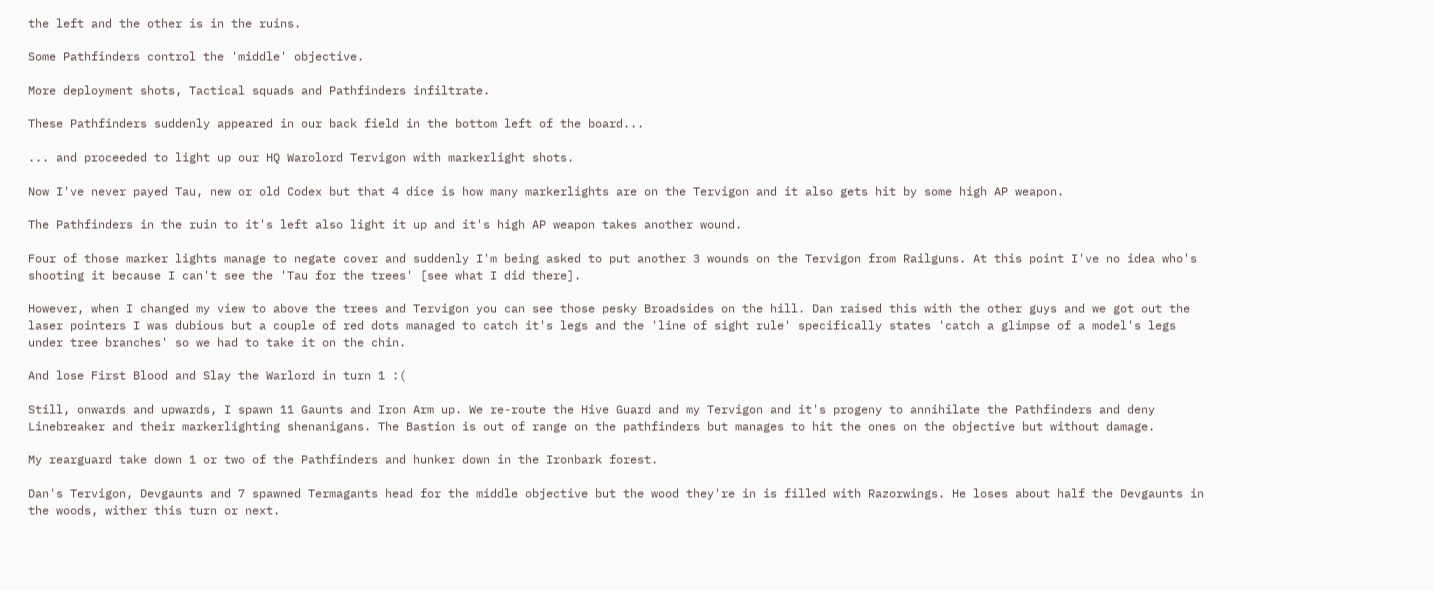the left and the other is in the ruins.

Some Pathfinders control the 'middle' objective.

More deployment shots, Tactical squads and Pathfinders infiltrate.

These Pathfinders suddenly appeared in our back field in the bottom left of the board...

... and proceeded to light up our HQ Warolord Tervigon with markerlight shots.

Now I've never payed Tau, new or old Codex but that 4 dice is how many markerlights are on the Tervigon and it also gets hit by some high AP weapon.

The Pathfinders in the ruin to it's left also light it up and it's high AP weapon takes another wound.

Four of those marker lights manage to negate cover and suddenly I'm being asked to put another 3 wounds on the Tervigon from Railguns. At this point I've no idea who's shooting it because I can't see the 'Tau for the trees' [see what I did there].

However, when I changed my view to above the trees and Tervigon you can see those pesky Broadsides on the hill. Dan raised this with the other guys and we got out the laser pointers I was dubious but a couple of red dots managed to catch it's legs and the 'line of sight rule' specifically states 'catch a glimpse of a model's legs under tree branches' so we had to take it on the chin.

And lose First Blood and Slay the Warlord in turn 1 :(

Still, onwards and upwards, I spawn 11 Gaunts and Iron Arm up. We re-route the Hive Guard and my Tervigon and it's progeny to annihilate the Pathfinders and deny Linebreaker and their markerlighting shenanigans. The Bastion is out of range on the pathfinders but manages to hit the ones on the objective but without damage.

My rearguard take down 1 or two of the Pathfinders and hunker down in the Ironbark forest.

Dan's Tervigon, Devgaunts and 7 spawned Termagants head for the middle objective but the wood they're in is filled with Razorwings. He loses about half the Devgaunts in the woods, wither this turn or next.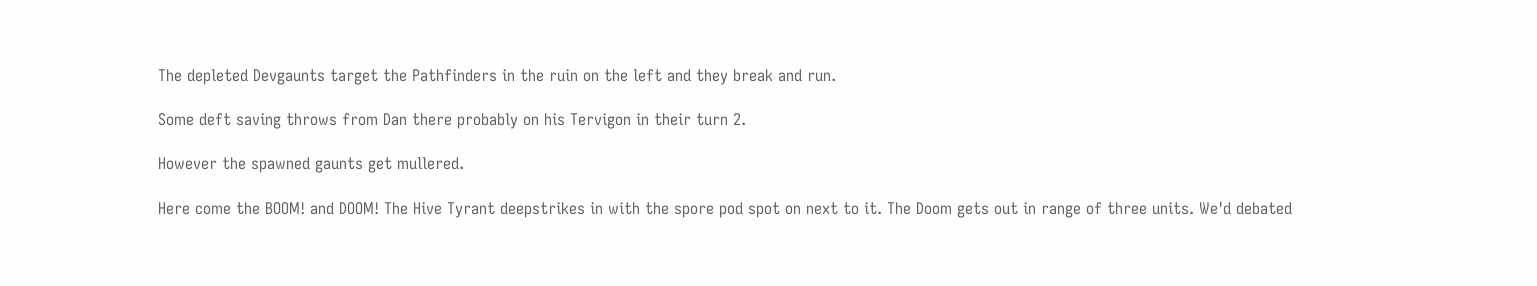The depleted Devgaunts target the Pathfinders in the ruin on the left and they break and run.

Some deft saving throws from Dan there probably on his Tervigon in their turn 2.

However the spawned gaunts get mullered.

Here come the BOOM! and DOOM! The Hive Tyrant deepstrikes in with the spore pod spot on next to it. The Doom gets out in range of three units. We'd debated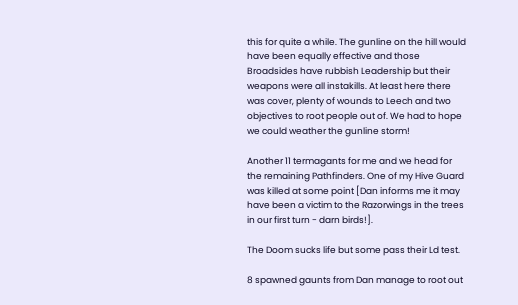this for quite a while. The gunline on the hill would have been equally effective and those Broadsides have rubbish Leadership but their weapons were all instakills. At least here there was cover, plenty of wounds to Leech and two objectives to root people out of. We had to hope we could weather the gunline storm!

Another 11 termagants for me and we head for the remaining Pathfinders. One of my Hive Guard was killed at some point [Dan informs me it may have been a victim to the Razorwings in the trees in our first turn - darn birds!].

The Doom sucks life but some pass their Ld test.

8 spawned gaunts from Dan manage to root out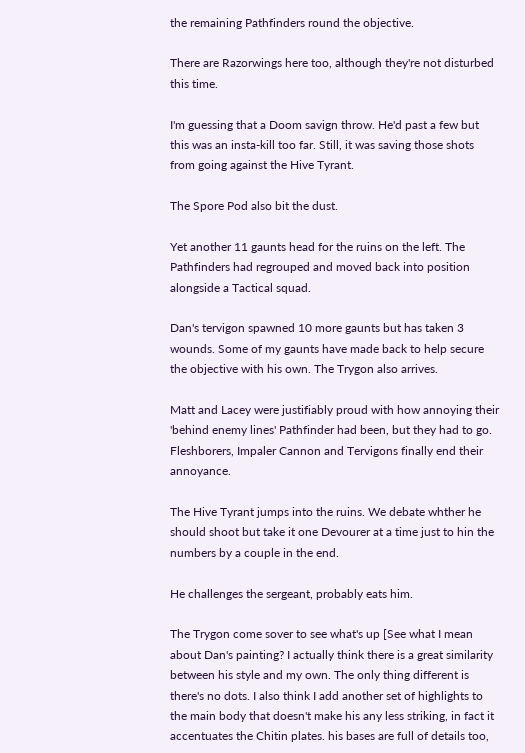the remaining Pathfinders round the objective.

There are Razorwings here too, although they're not disturbed this time.

I'm guessing that a Doom savign throw. He'd past a few but this was an insta-kill too far. Still, it was saving those shots from going against the Hive Tyrant.

The Spore Pod also bit the dust.

Yet another 11 gaunts head for the ruins on the left. The Pathfinders had regrouped and moved back into position alongside a Tactical squad.

Dan's tervigon spawned 10 more gaunts but has taken 3 wounds. Some of my gaunts have made back to help secure the objective with his own. The Trygon also arrives.

Matt and Lacey were justifiably proud with how annoying their 'behind enemy lines' Pathfinder had been, but they had to go. Fleshborers, Impaler Cannon and Tervigons finally end their annoyance.

The Hive Tyrant jumps into the ruins. We debate whther he should shoot but take it one Devourer at a time just to hin the numbers by a couple in the end.

He challenges the sergeant, probably eats him.

The Trygon come sover to see what's up [See what I mean about Dan's painting? I actually think there is a great similarity between his style and my own. The only thing different is there's no dots. I also think I add another set of highlights to the main body that doesn't make his any less striking, in fact it accentuates the Chitin plates. his bases are full of details too,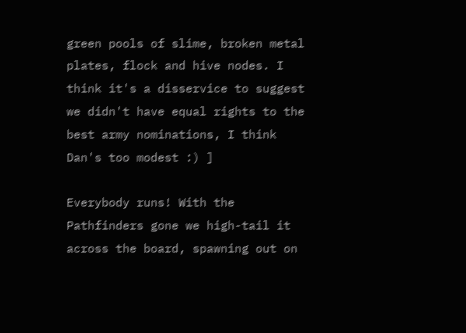green pools of slime, broken metal plates, flock and hive nodes. I think it's a disservice to suggest we didn't have equal rights to the best army nominations, I think Dan's too modest :) ]

Everybody runs! With the Pathfinders gone we high-tail it across the board, spawning out on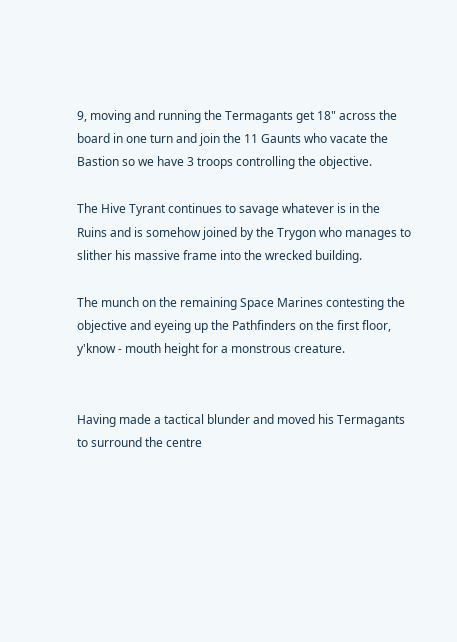9, moving and running the Termagants get 18" across the board in one turn and join the 11 Gaunts who vacate the Bastion so we have 3 troops controlling the objective.

The Hive Tyrant continues to savage whatever is in the Ruins and is somehow joined by the Trygon who manages to slither his massive frame into the wrecked building.

The munch on the remaining Space Marines contesting the objective and eyeing up the Pathfinders on the first floor, y'know - mouth height for a monstrous creature.


Having made a tactical blunder and moved his Termagants to surround the centre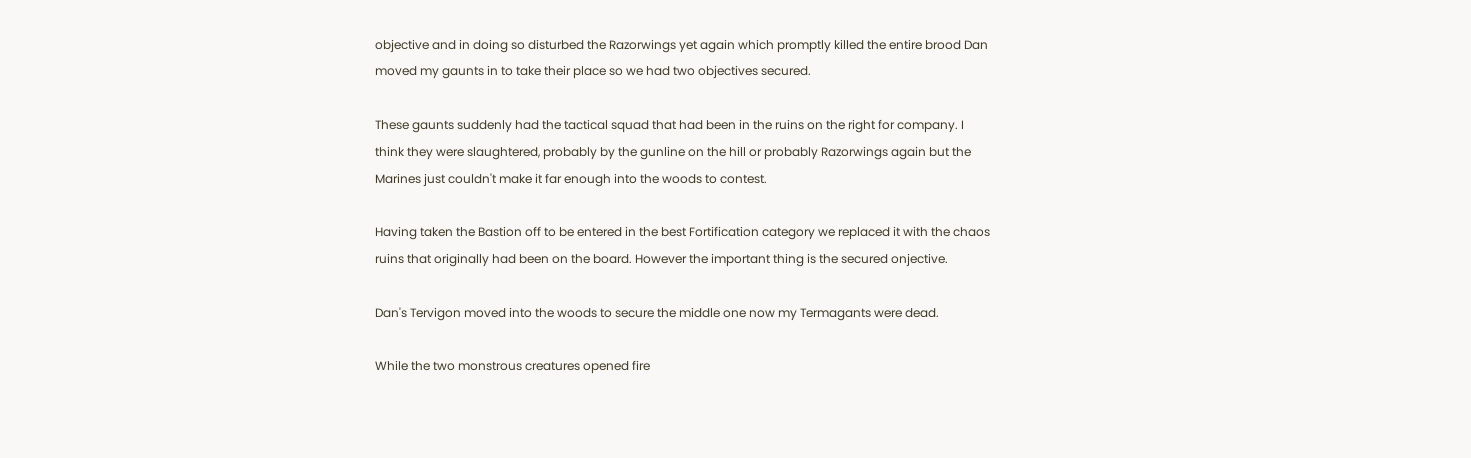objective and in doing so disturbed the Razorwings yet again which promptly killed the entire brood Dan moved my gaunts in to take their place so we had two objectives secured.

These gaunts suddenly had the tactical squad that had been in the ruins on the right for company. I think they were slaughtered, probably by the gunline on the hill or probably Razorwings again but the Marines just couldn't make it far enough into the woods to contest.

Having taken the Bastion off to be entered in the best Fortification category we replaced it with the chaos ruins that originally had been on the board. However the important thing is the secured onjective.

Dan's Tervigon moved into the woods to secure the middle one now my Termagants were dead.

While the two monstrous creatures opened fire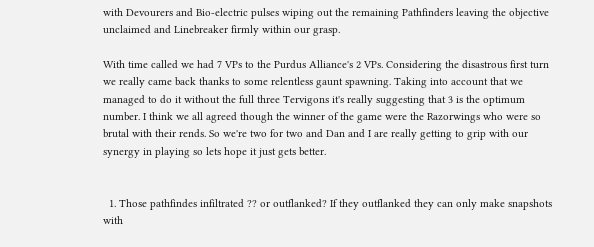with Devourers and Bio-electric pulses wiping out the remaining Pathfinders leaving the objective unclaimed and Linebreaker firmly within our grasp.

With time called we had 7 VPs to the Purdus Alliance's 2 VPs. Considering the disastrous first turn we really came back thanks to some relentless gaunt spawning. Taking into account that we managed to do it without the full three Tervigons it's really suggesting that 3 is the optimum number. I think we all agreed though the winner of the game were the Razorwings who were so brutal with their rends. So we're two for two and Dan and I are really getting to grip with our synergy in playing so lets hope it just gets better.


  1. Those pathfindes infiltrated ?? or outflanked? If they outflanked they can only make snapshots with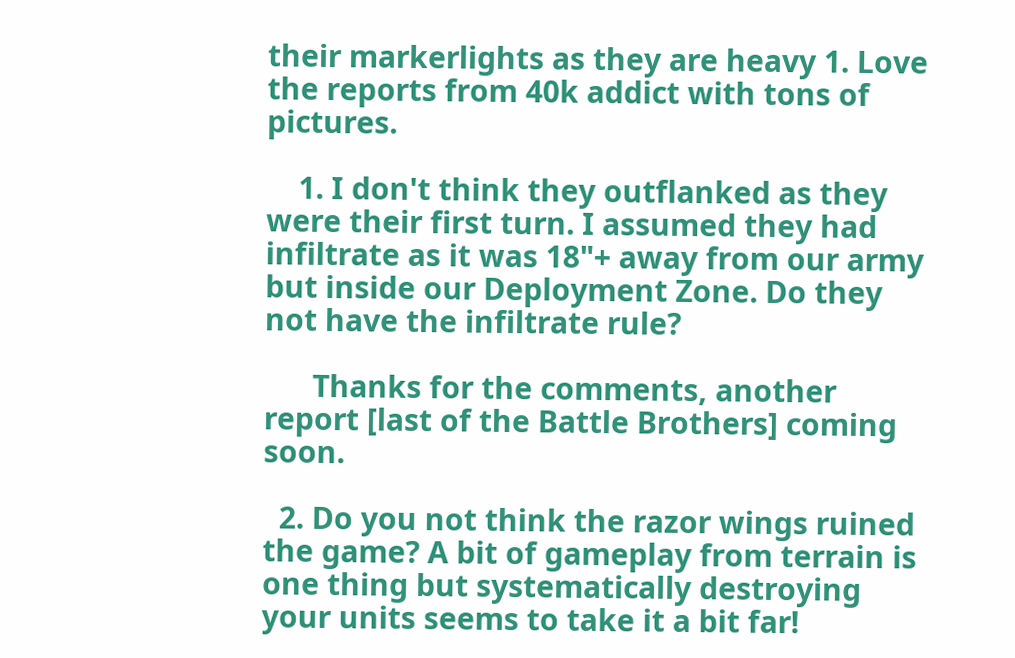their markerlights as they are heavy 1. Love the reports from 40k addict with tons of pictures.

    1. I don't think they outflanked as they were their first turn. I assumed they had infiltrate as it was 18"+ away from our army but inside our Deployment Zone. Do they not have the infiltrate rule?

      Thanks for the comments, another report [last of the Battle Brothers] coming soon.

  2. Do you not think the razor wings ruined the game? A bit of gameplay from terrain is one thing but systematically destroying your units seems to take it a bit far!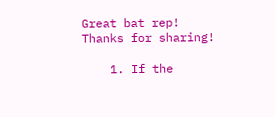Great bat rep! Thanks for sharing!

    1. If the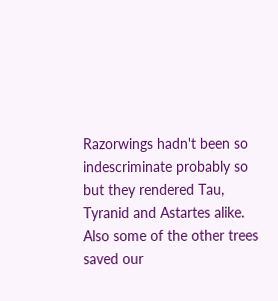Razorwings hadn't been so indescriminate probably so but they rendered Tau, Tyranid and Astartes alike. Also some of the other trees saved our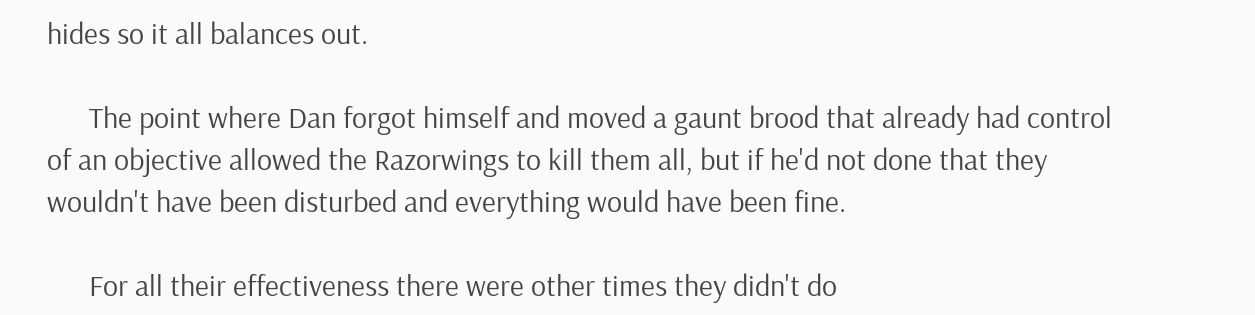hides so it all balances out.

      The point where Dan forgot himself and moved a gaunt brood that already had control of an objective allowed the Razorwings to kill them all, but if he'd not done that they wouldn't have been disturbed and everything would have been fine.

      For all their effectiveness there were other times they didn't do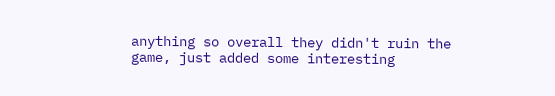anything so overall they didn't ruin the game, just added some interesting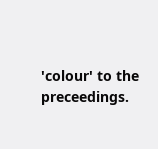'colour' to the preceedings.